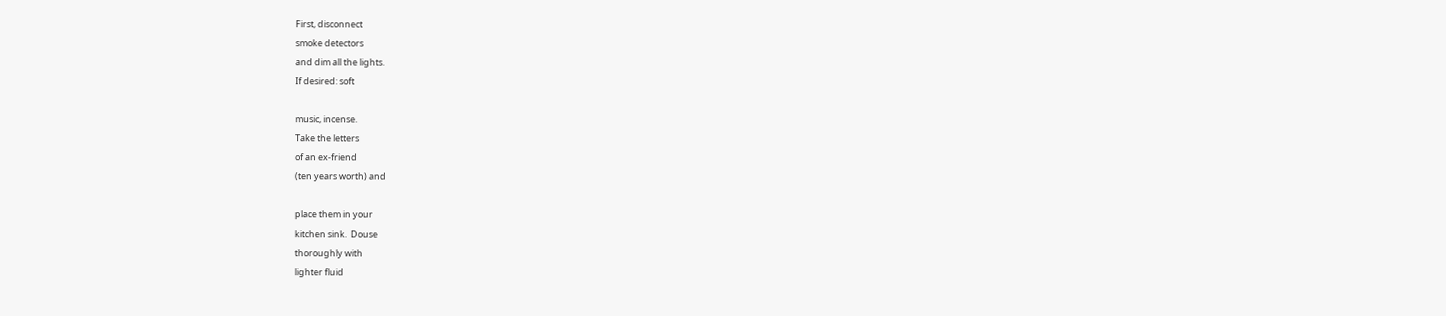First, disconnect
smoke detectors
and dim all the lights.
If desired: soft

music, incense.
Take the letters
of an ex-friend
(ten years worth) and

place them in your
kitchen sink.  Douse
thoroughly with
lighter fluid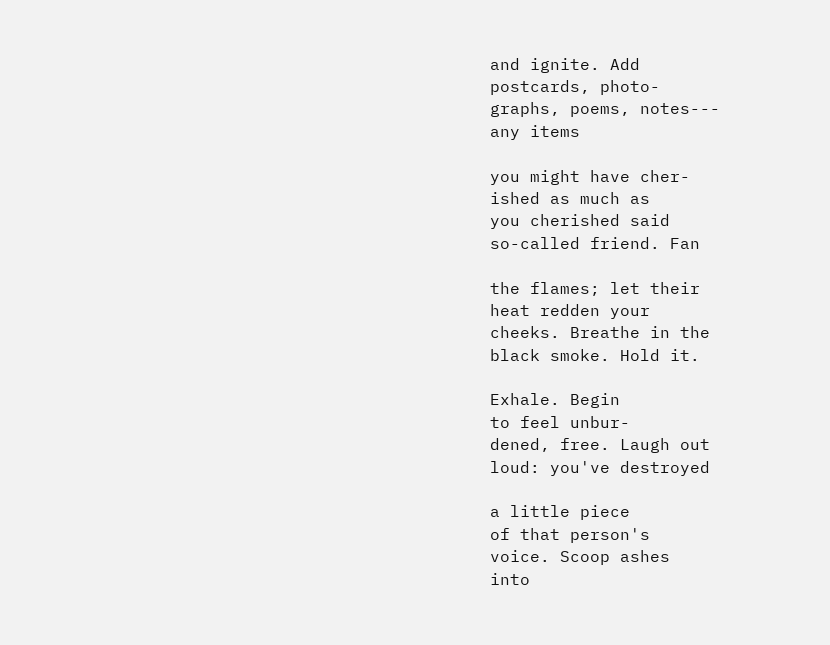and ignite. Add
postcards, photo-
graphs, poems, notes---
any items

you might have cher-
ished as much as
you cherished said
so-called friend. Fan

the flames; let their
heat redden your
cheeks. Breathe in the
black smoke. Hold it.

Exhale. Begin
to feel unbur-
dened, free. Laugh out
loud: you've destroyed

a little piece
of that person's
voice. Scoop ashes
into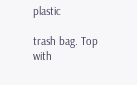plastic

trash bag. Top with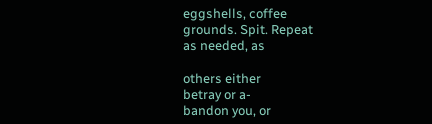eggshells, coffee
grounds. Spit. Repeat
as needed, as

others either
betray or a-
bandon you, or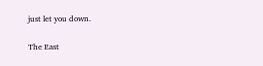just let you down.

The East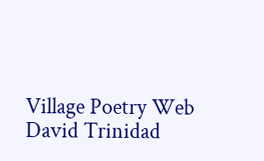Village Poetry Web
David Trinidad